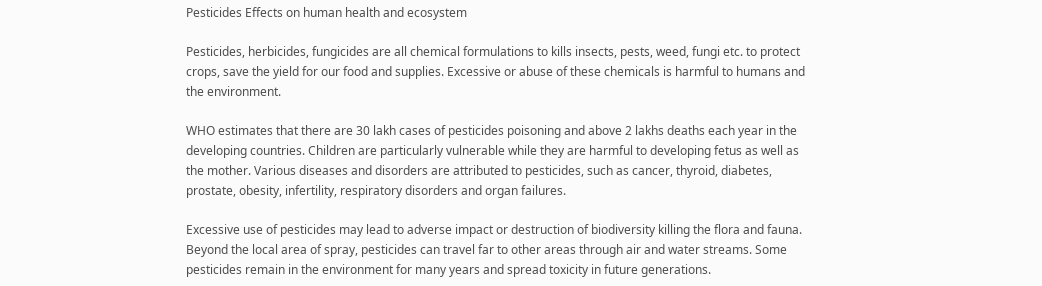Pesticides Effects on human health and ecosystem

Pesticides, herbicides, fungicides are all chemical formulations to kills insects, pests, weed, fungi etc. to protect crops, save the yield for our food and supplies. Excessive or abuse of these chemicals is harmful to humans and the environment.

WHO estimates that there are 30 lakh cases of pesticides poisoning and above 2 lakhs deaths each year in the developing countries. Children are particularly vulnerable while they are harmful to developing fetus as well as the mother. Various diseases and disorders are attributed to pesticides, such as cancer, thyroid, diabetes, prostate, obesity, infertility, respiratory disorders and organ failures.

Excessive use of pesticides may lead to adverse impact or destruction of biodiversity killing the flora and fauna. Beyond the local area of spray, pesticides can travel far to other areas through air and water streams. Some pesticides remain in the environment for many years and spread toxicity in future generations.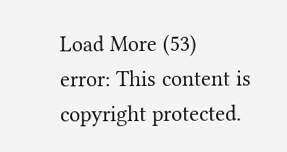Load More (53)
error: This content is copyright protected.